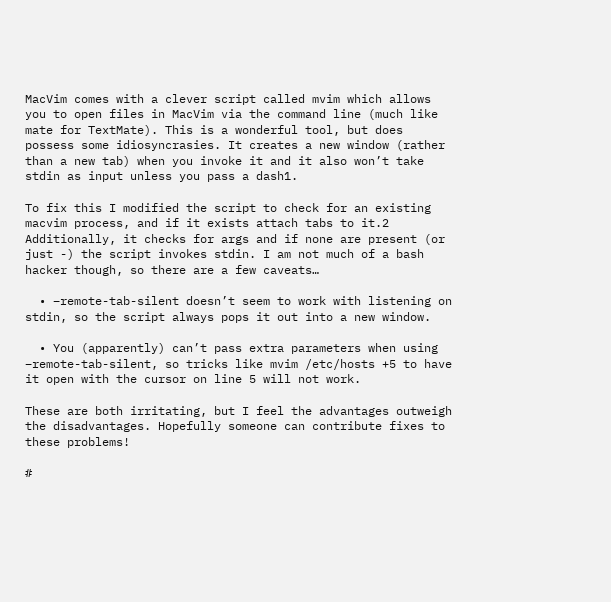MacVim comes with a clever script called mvim which allows you to open files in MacVim via the command line (much like mate for TextMate). This is a wonderful tool, but does possess some idiosyncrasies. It creates a new window (rather than a new tab) when you invoke it and it also won’t take stdin as input unless you pass a dash1.

To fix this I modified the script to check for an existing macvim process, and if it exists attach tabs to it.2 Additionally, it checks for args and if none are present (or just -) the script invokes stdin. I am not much of a bash hacker though, so there are a few caveats…

  • –remote-tab-silent doesn’t seem to work with listening on stdin, so the script always pops it out into a new window.

  • You (apparently) can’t pass extra parameters when using –remote-tab-silent, so tricks like mvim /etc/hosts +5 to have it open with the cursor on line 5 will not work.

These are both irritating, but I feel the advantages outweigh the disadvantages. Hopefully someone can contribute fixes to these problems!

#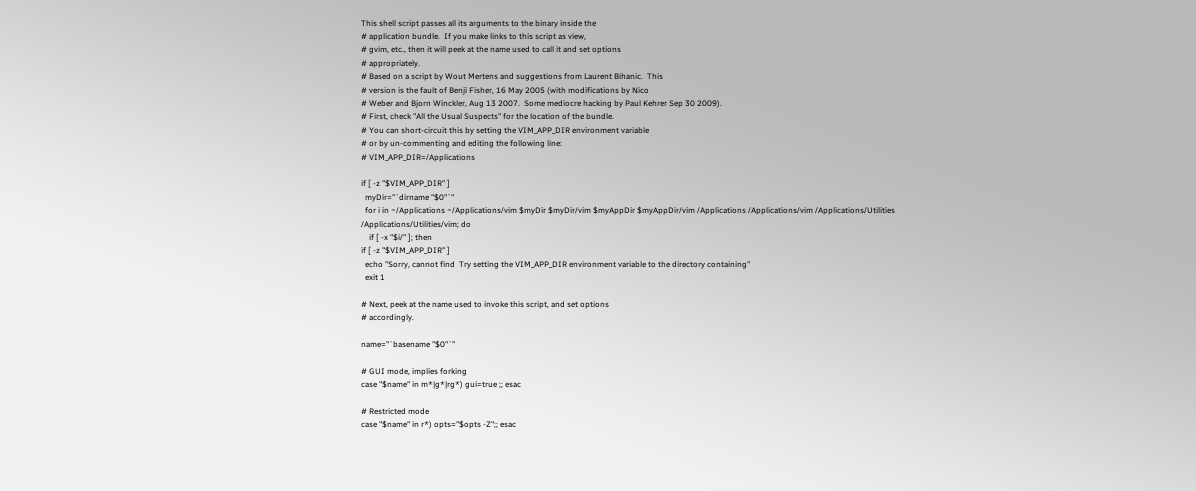This shell script passes all its arguments to the binary inside the
# application bundle.  If you make links to this script as view,
# gvim, etc., then it will peek at the name used to call it and set options
# appropriately.
# Based on a script by Wout Mertens and suggestions from Laurent Bihanic.  This
# version is the fault of Benji Fisher, 16 May 2005 (with modifications by Nico
# Weber and Bjorn Winckler, Aug 13 2007.  Some mediocre hacking by Paul Kehrer Sep 30 2009).
# First, check "All the Usual Suspects" for the location of the bundle.
# You can short-circuit this by setting the VIM_APP_DIR environment variable
# or by un-commenting and editing the following line:
# VIM_APP_DIR=/Applications

if [ -z "$VIM_APP_DIR" ]
  myDir="`dirname "$0"`"
  for i in ~/Applications ~/Applications/vim $myDir $myDir/vim $myAppDir $myAppDir/vim /Applications /Applications/vim /Applications/Utilities /Applications/Utilities/vim; do
    if [ -x "$i/" ]; then
if [ -z "$VIM_APP_DIR" ]
  echo "Sorry, cannot find  Try setting the VIM_APP_DIR environment variable to the directory containing"
  exit 1

# Next, peek at the name used to invoke this script, and set options
# accordingly.

name="`basename "$0"`"

# GUI mode, implies forking
case "$name" in m*|g*|rg*) gui=true ;; esac

# Restricted mode
case "$name" in r*) opts="$opts -Z";; esac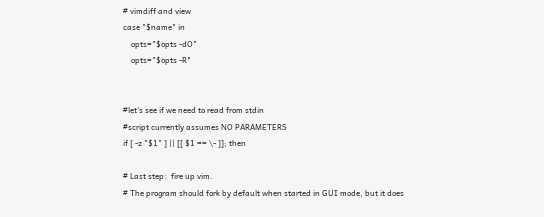# vimdiff and view
case "$name" in
    opts="$opts -dO"
    opts="$opts -R"


#let's see if we need to read from stdin
#script currently assumes NO PARAMETERS
if [ -z "$1" ] || [[ $1 == \- ]]; then

# Last step:  fire up vim.
# The program should fork by default when started in GUI mode, but it does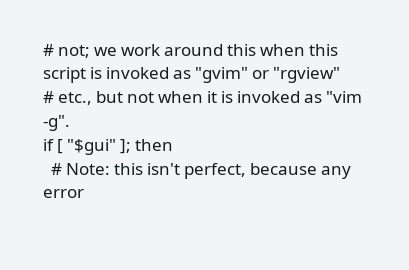# not; we work around this when this script is invoked as "gvim" or "rgview"
# etc., but not when it is invoked as "vim -g".
if [ "$gui" ]; then
  # Note: this isn't perfect, because any error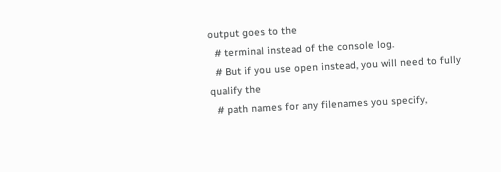output goes to the
  # terminal instead of the console log.
  # But if you use open instead, you will need to fully qualify the
  # path names for any filenames you specify,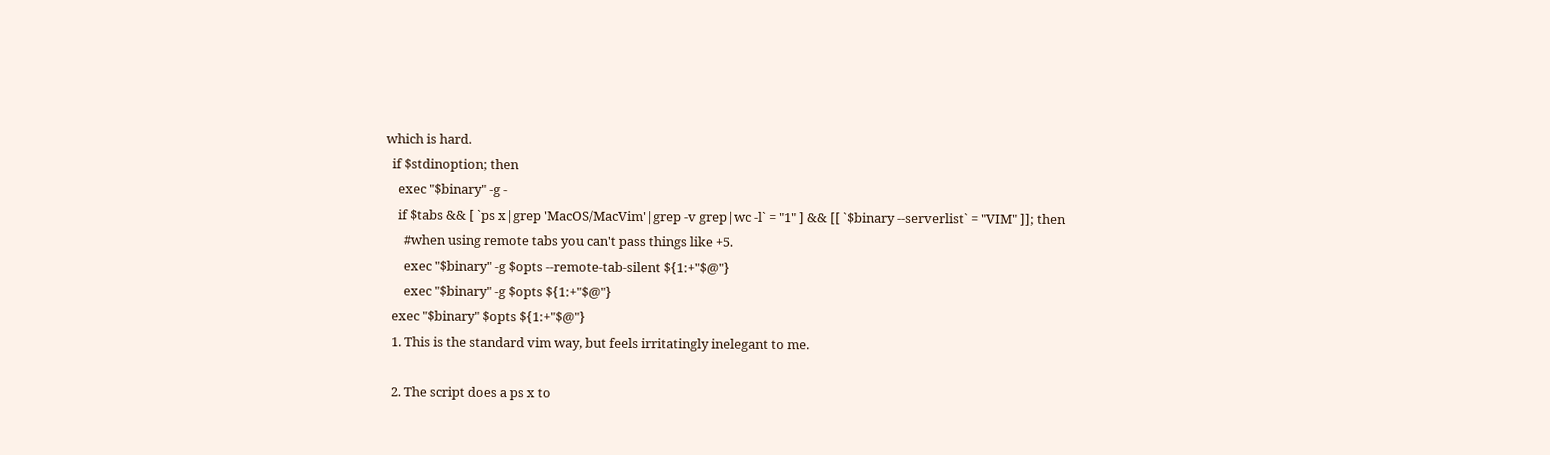which is hard.
  if $stdinoption; then
    exec "$binary" -g -
    if $tabs && [ `ps x|grep 'MacOS/MacVim'|grep -v grep|wc -l` = "1" ] && [[ `$binary --serverlist` = "VIM" ]]; then
      #when using remote tabs you can't pass things like +5.
      exec "$binary" -g $opts --remote-tab-silent ${1:+"$@"}
      exec "$binary" -g $opts ${1:+"$@"}
  exec "$binary" $opts ${1:+"$@"}
  1. This is the standard vim way, but feels irritatingly inelegant to me.

  2. The script does a ps x to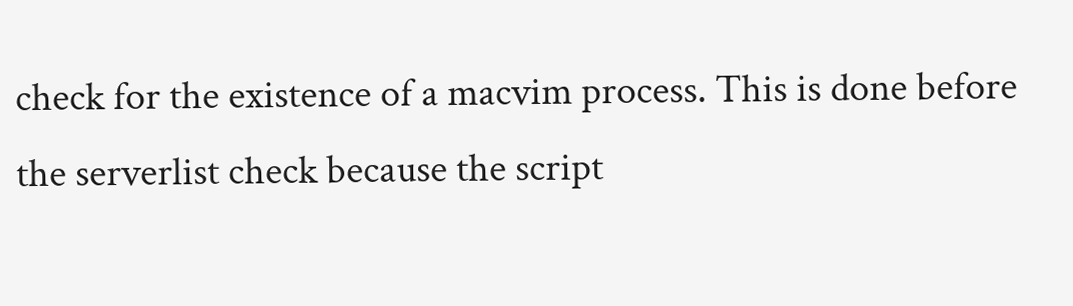check for the existence of a macvim process. This is done before the serverlist check because the script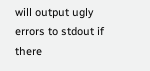will output ugly errors to stdout if there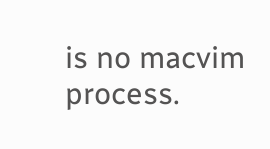is no macvim process.